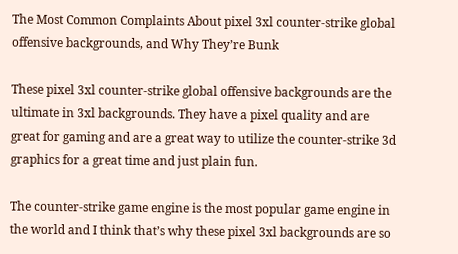The Most Common Complaints About pixel 3xl counter-strike global offensive backgrounds, and Why They’re Bunk

These pixel 3xl counter-strike global offensive backgrounds are the ultimate in 3xl backgrounds. They have a pixel quality and are great for gaming and are a great way to utilize the counter-strike 3d graphics for a great time and just plain fun.

The counter-strike game engine is the most popular game engine in the world and I think that’s why these pixel 3xl backgrounds are so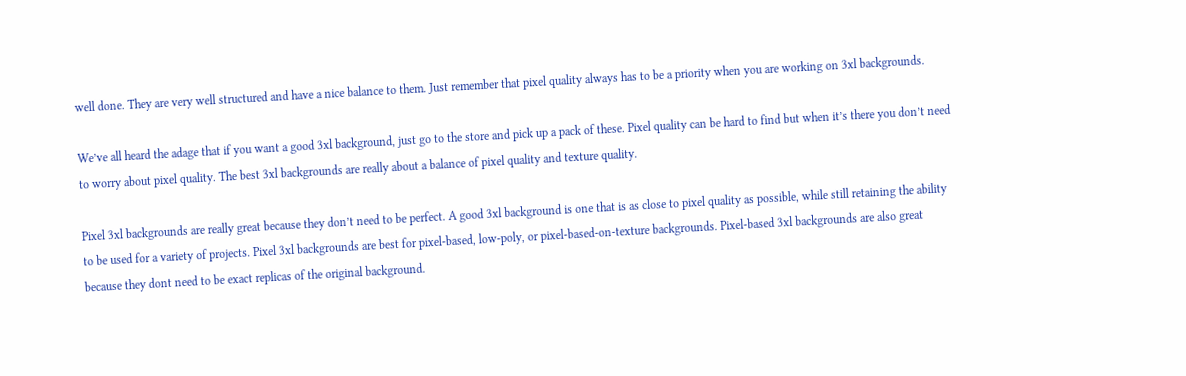well done. They are very well structured and have a nice balance to them. Just remember that pixel quality always has to be a priority when you are working on 3xl backgrounds.

We’ve all heard the adage that if you want a good 3xl background, just go to the store and pick up a pack of these. Pixel quality can be hard to find but when it’s there you don’t need to worry about pixel quality. The best 3xl backgrounds are really about a balance of pixel quality and texture quality.

Pixel 3xl backgrounds are really great because they don’t need to be perfect. A good 3xl background is one that is as close to pixel quality as possible, while still retaining the ability to be used for a variety of projects. Pixel 3xl backgrounds are best for pixel-based, low-poly, or pixel-based-on-texture backgrounds. Pixel-based 3xl backgrounds are also great because they dont need to be exact replicas of the original background.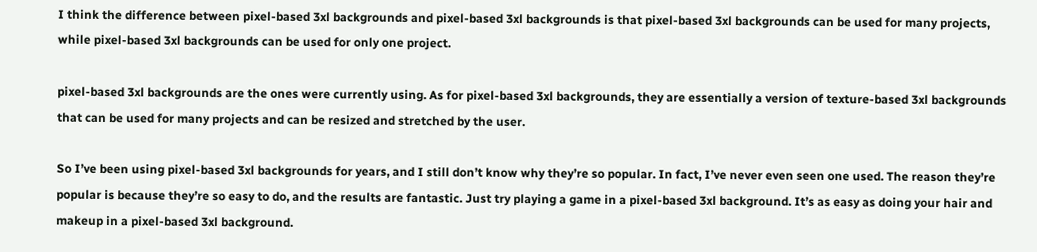I think the difference between pixel-based 3xl backgrounds and pixel-based 3xl backgrounds is that pixel-based 3xl backgrounds can be used for many projects, while pixel-based 3xl backgrounds can be used for only one project.

pixel-based 3xl backgrounds are the ones were currently using. As for pixel-based 3xl backgrounds, they are essentially a version of texture-based 3xl backgrounds that can be used for many projects and can be resized and stretched by the user.

So I’ve been using pixel-based 3xl backgrounds for years, and I still don’t know why they’re so popular. In fact, I’ve never even seen one used. The reason they’re popular is because they’re so easy to do, and the results are fantastic. Just try playing a game in a pixel-based 3xl background. It’s as easy as doing your hair and makeup in a pixel-based 3xl background.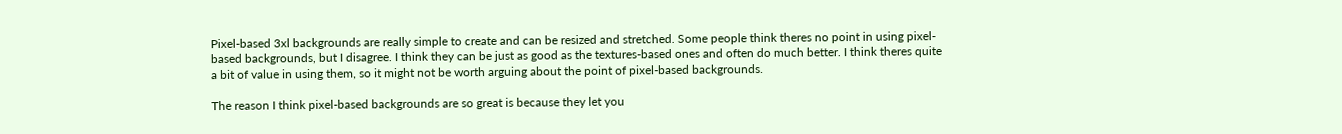Pixel-based 3xl backgrounds are really simple to create and can be resized and stretched. Some people think theres no point in using pixel-based backgrounds, but I disagree. I think they can be just as good as the textures-based ones and often do much better. I think theres quite a bit of value in using them, so it might not be worth arguing about the point of pixel-based backgrounds.

The reason I think pixel-based backgrounds are so great is because they let you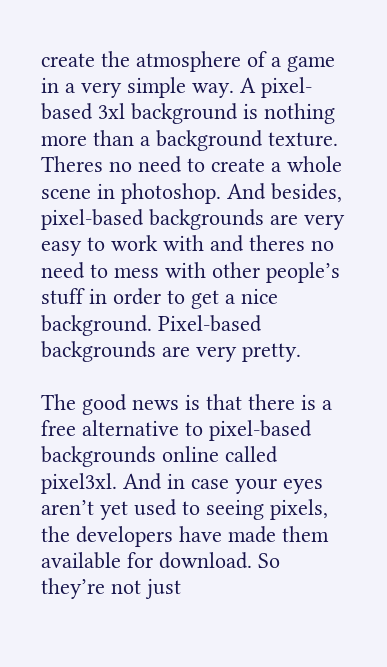create the atmosphere of a game in a very simple way. A pixel-based 3xl background is nothing more than a background texture. Theres no need to create a whole scene in photoshop. And besides, pixel-based backgrounds are very easy to work with and theres no need to mess with other people’s stuff in order to get a nice background. Pixel-based backgrounds are very pretty.

The good news is that there is a free alternative to pixel-based backgrounds online called pixel3xl. And in case your eyes aren’t yet used to seeing pixels, the developers have made them available for download. So they’re not just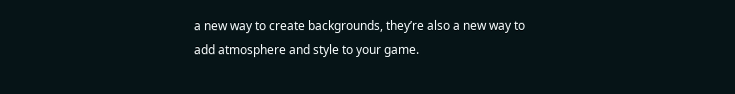a new way to create backgrounds, they’re also a new way to add atmosphere and style to your game.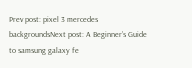Prev post: pixel 3 mercedes backgroundsNext post: A Beginner’s Guide to samsung galaxy fe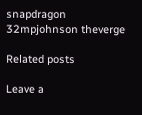snapdragon 32mpjohnson theverge

Related posts

Leave a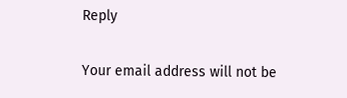Reply

Your email address will not be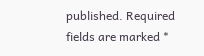published. Required fields are marked *